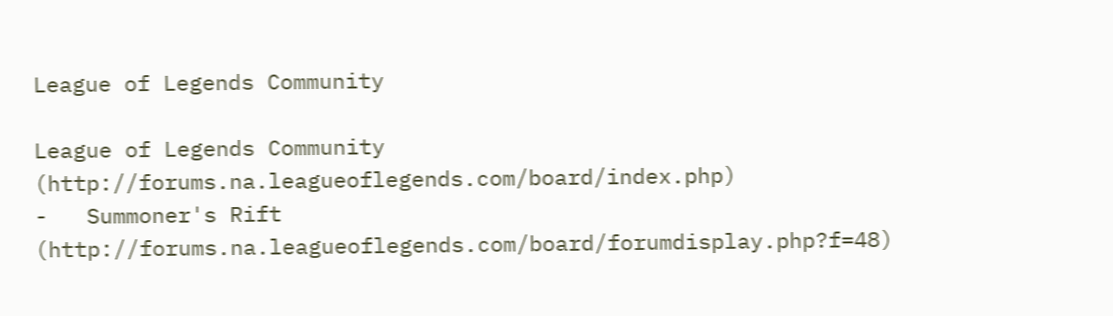League of Legends Community

League of Legends Community (http://forums.na.leagueoflegends.com/board/index.php)
-   Summoner's Rift (http://forums.na.leagueoflegends.com/board/forumdisplay.php?f=48)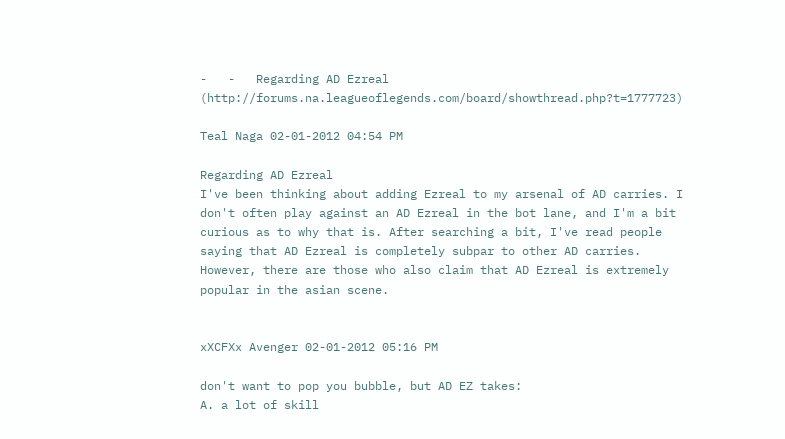-   -   Regarding AD Ezreal (http://forums.na.leagueoflegends.com/board/showthread.php?t=1777723)

Teal Naga 02-01-2012 04:54 PM

Regarding AD Ezreal
I've been thinking about adding Ezreal to my arsenal of AD carries. I don't often play against an AD Ezreal in the bot lane, and I'm a bit curious as to why that is. After searching a bit, I've read people saying that AD Ezreal is completely subpar to other AD carries. However, there are those who also claim that AD Ezreal is extremely popular in the asian scene.


xXCFXx Avenger 02-01-2012 05:16 PM

don't want to pop you bubble, but AD EZ takes:
A. a lot of skill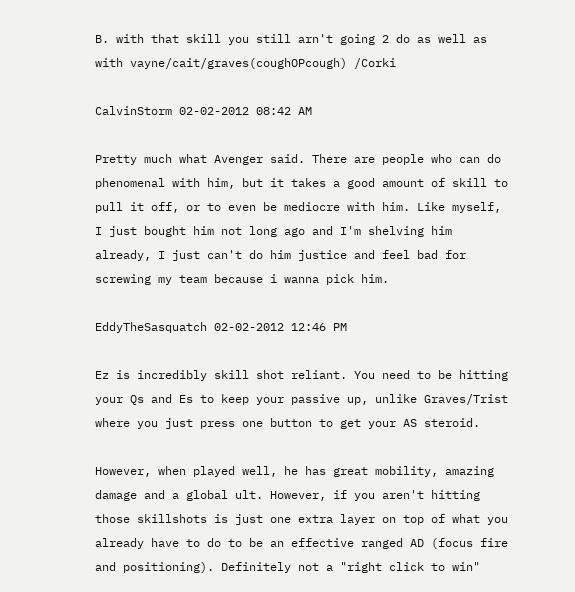B. with that skill you still arn't going 2 do as well as with vayne/cait/graves(coughOPcough) /Corki

CalvinStorm 02-02-2012 08:42 AM

Pretty much what Avenger said. There are people who can do phenomenal with him, but it takes a good amount of skill to pull it off, or to even be mediocre with him. Like myself, I just bought him not long ago and I'm shelving him already, I just can't do him justice and feel bad for screwing my team because i wanna pick him.

EddyTheSasquatch 02-02-2012 12:46 PM

Ez is incredibly skill shot reliant. You need to be hitting your Qs and Es to keep your passive up, unlike Graves/Trist where you just press one button to get your AS steroid.

However, when played well, he has great mobility, amazing damage and a global ult. However, if you aren't hitting those skillshots is just one extra layer on top of what you already have to do to be an effective ranged AD (focus fire and positioning). Definitely not a "right click to win"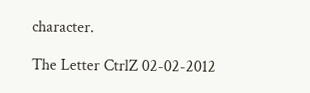character.

The Letter CtrlZ 02-02-2012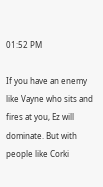01:52 PM

If you have an enemy like Vayne who sits and fires at you, Ez will dominate. But with people like Corki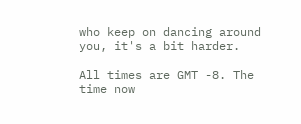who keep on dancing around you, it's a bit harder.

All times are GMT -8. The time now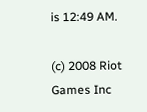is 12:49 AM.

(c) 2008 Riot Games Inc